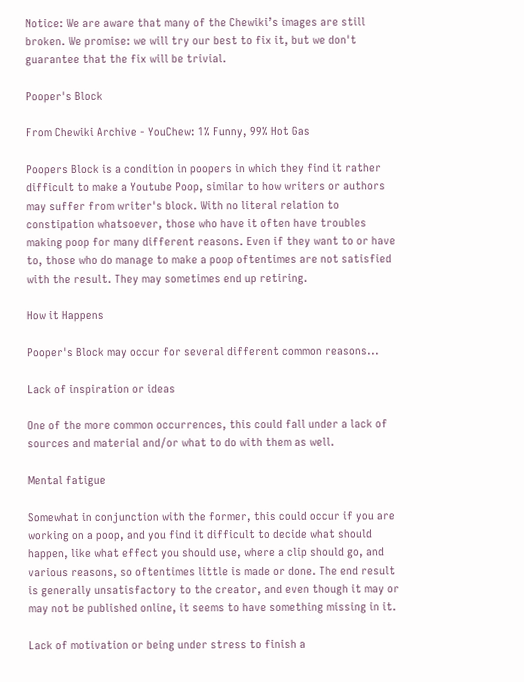Notice: We are aware that many of the Chewiki’s images are still broken. We promise: we will try our best to fix it, but we don't guarantee that the fix will be trivial.

Pooper's Block

From Chewiki Archive - YouChew: 1% Funny, 99% Hot Gas

Poopers Block is a condition in poopers in which they find it rather difficult to make a Youtube Poop, similar to how writers or authors may suffer from writer's block. With no literal relation to constipation whatsoever, those who have it often have troubles making poop for many different reasons. Even if they want to or have to, those who do manage to make a poop oftentimes are not satisfied with the result. They may sometimes end up retiring.

How it Happens

Pooper's Block may occur for several different common reasons...

Lack of inspiration or ideas

One of the more common occurrences, this could fall under a lack of sources and material and/or what to do with them as well.

Mental fatigue

Somewhat in conjunction with the former, this could occur if you are working on a poop, and you find it difficult to decide what should happen, like what effect you should use, where a clip should go, and various reasons, so oftentimes little is made or done. The end result is generally unsatisfactory to the creator, and even though it may or may not be published online, it seems to have something missing in it.

Lack of motivation or being under stress to finish a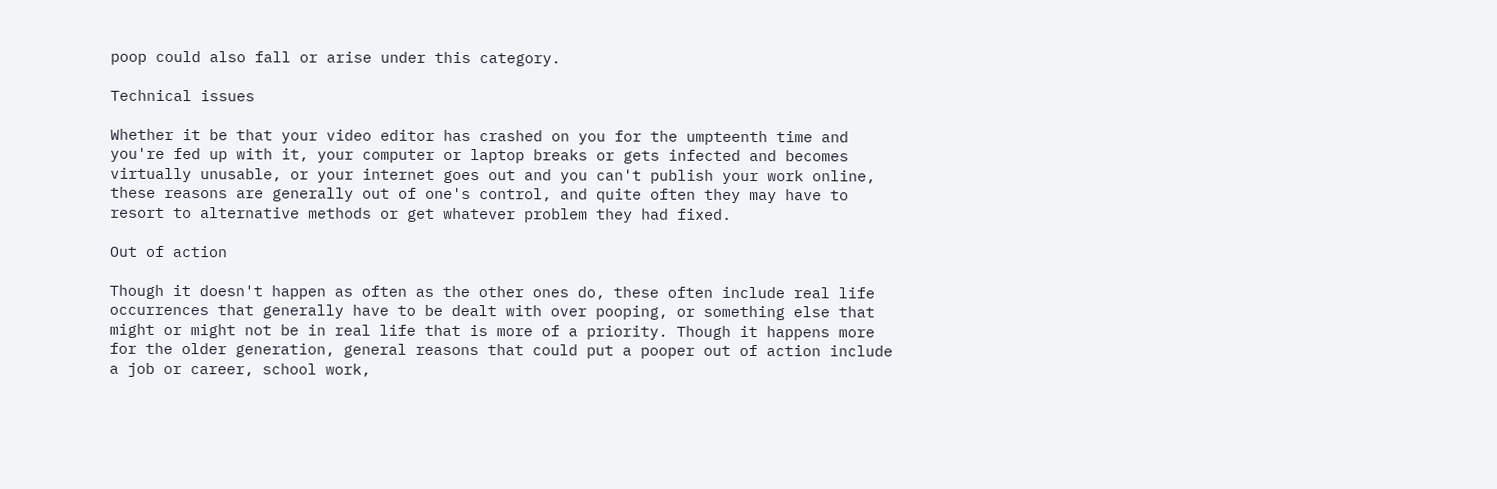poop could also fall or arise under this category.

Technical issues

Whether it be that your video editor has crashed on you for the umpteenth time and you're fed up with it, your computer or laptop breaks or gets infected and becomes virtually unusable, or your internet goes out and you can't publish your work online, these reasons are generally out of one's control, and quite often they may have to resort to alternative methods or get whatever problem they had fixed.

Out of action

Though it doesn't happen as often as the other ones do, these often include real life occurrences that generally have to be dealt with over pooping, or something else that might or might not be in real life that is more of a priority. Though it happens more for the older generation, general reasons that could put a pooper out of action include a job or career, school work,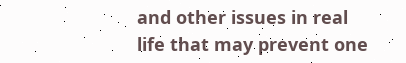and other issues in real life that may prevent one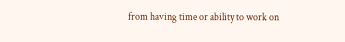from having time or ability to work on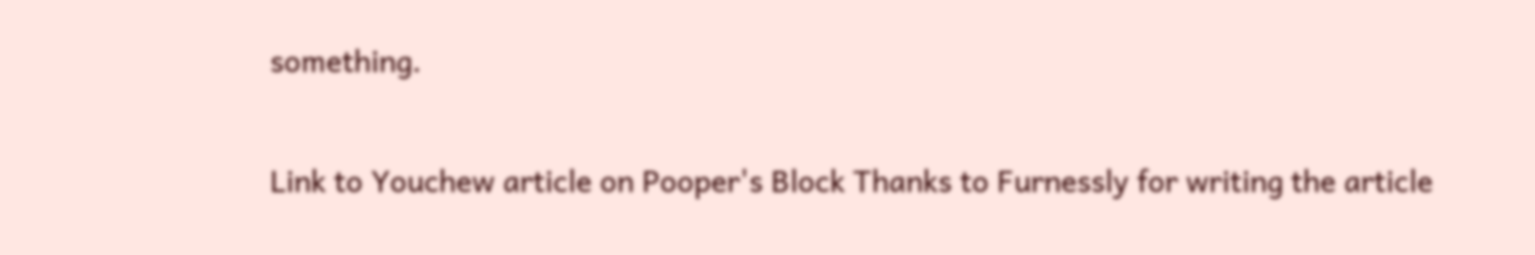something.


Link to Youchew article on Pooper's Block Thanks to Furnessly for writing the article